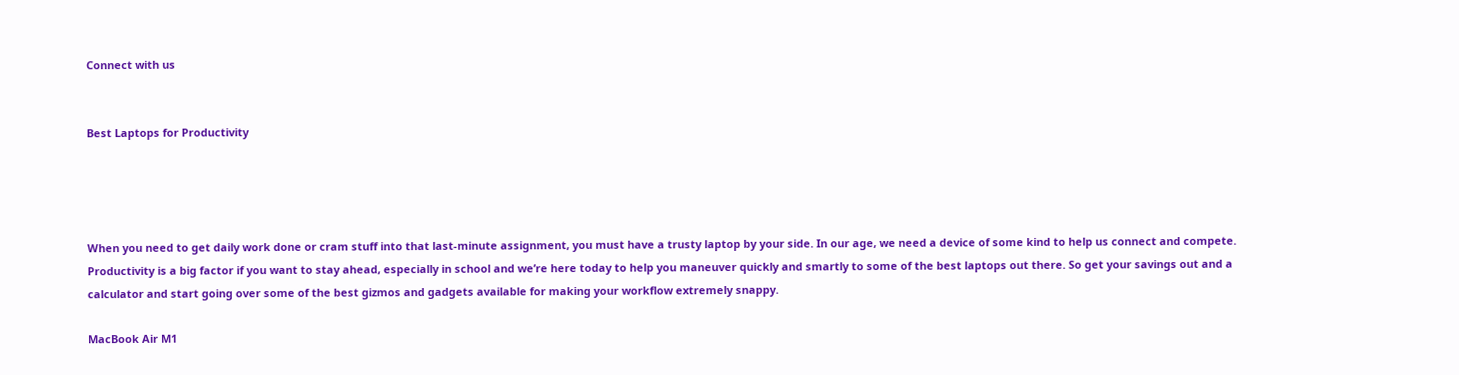Connect with us


Best Laptops for Productivity




When you need to get daily work done or cram stuff into that last-minute assignment, you must have a trusty laptop by your side. In our age, we need a device of some kind to help us connect and compete. Productivity is a big factor if you want to stay ahead, especially in school and we’re here today to help you maneuver quickly and smartly to some of the best laptops out there. So get your savings out and a calculator and start going over some of the best gizmos and gadgets available for making your workflow extremely snappy.

MacBook Air M1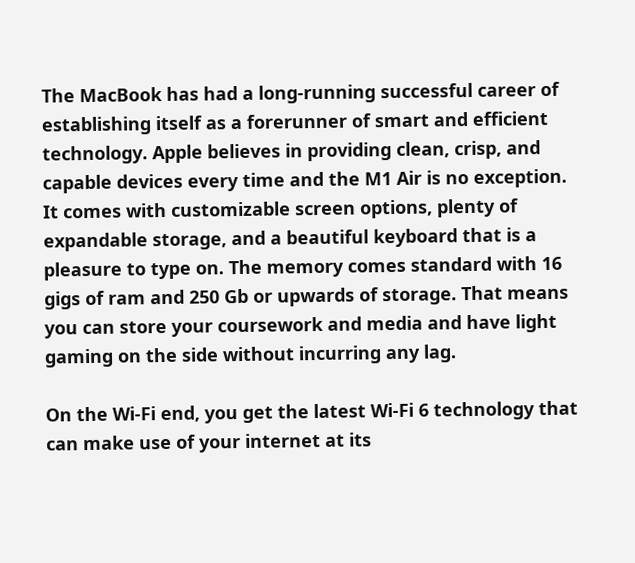The MacBook has had a long-running successful career of establishing itself as a forerunner of smart and efficient technology. Apple believes in providing clean, crisp, and capable devices every time and the M1 Air is no exception. It comes with customizable screen options, plenty of expandable storage, and a beautiful keyboard that is a pleasure to type on. The memory comes standard with 16 gigs of ram and 250 Gb or upwards of storage. That means you can store your coursework and media and have light gaming on the side without incurring any lag.

On the Wi-Fi end, you get the latest Wi-Fi 6 technology that can make use of your internet at its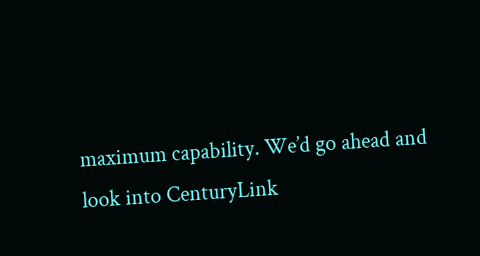maximum capability. We’d go ahead and look into CenturyLink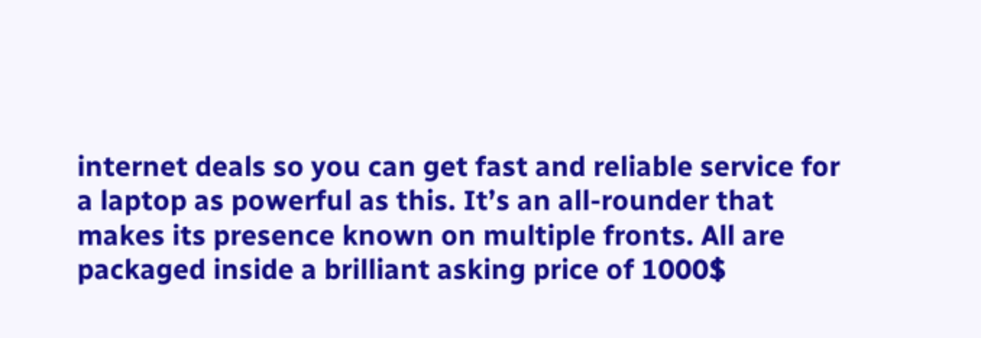internet deals so you can get fast and reliable service for a laptop as powerful as this. It’s an all-rounder that makes its presence known on multiple fronts. All are packaged inside a brilliant asking price of 1000$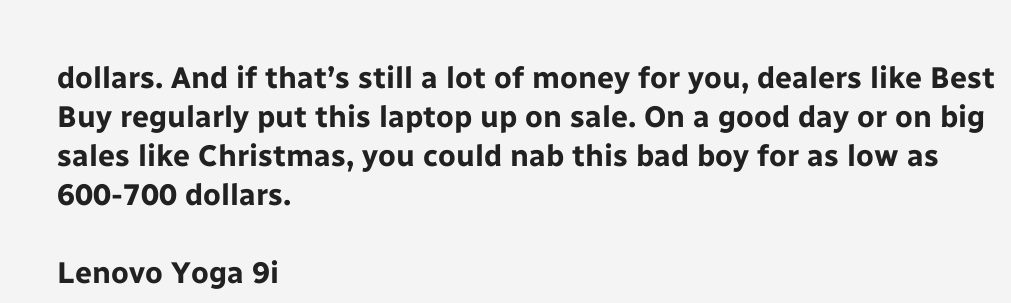dollars. And if that’s still a lot of money for you, dealers like Best Buy regularly put this laptop up on sale. On a good day or on big sales like Christmas, you could nab this bad boy for as low as 600-700 dollars.

Lenovo Yoga 9i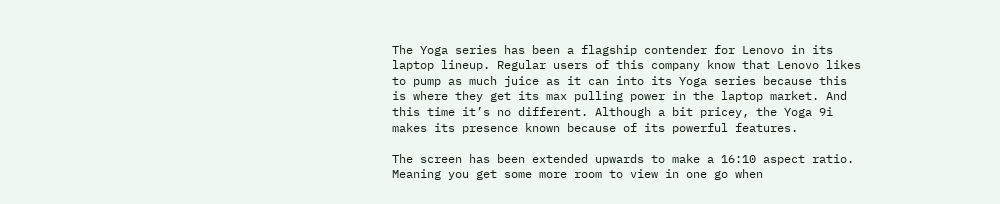The Yoga series has been a flagship contender for Lenovo in its laptop lineup. Regular users of this company know that Lenovo likes to pump as much juice as it can into its Yoga series because this is where they get its max pulling power in the laptop market. And this time it’s no different. Although a bit pricey, the Yoga 9i makes its presence known because of its powerful features.

The screen has been extended upwards to make a 16:10 aspect ratio. Meaning you get some more room to view in one go when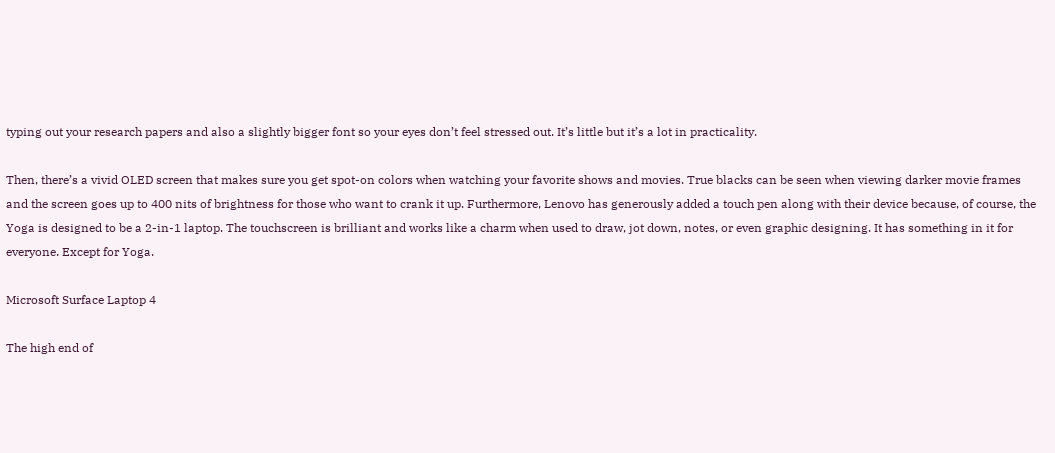typing out your research papers and also a slightly bigger font so your eyes don’t feel stressed out. It’s little but it’s a lot in practicality.

Then, there’s a vivid OLED screen that makes sure you get spot-on colors when watching your favorite shows and movies. True blacks can be seen when viewing darker movie frames and the screen goes up to 400 nits of brightness for those who want to crank it up. Furthermore, Lenovo has generously added a touch pen along with their device because, of course, the Yoga is designed to be a 2-in-1 laptop. The touchscreen is brilliant and works like a charm when used to draw, jot down, notes, or even graphic designing. It has something in it for everyone. Except for Yoga.

Microsoft Surface Laptop 4

The high end of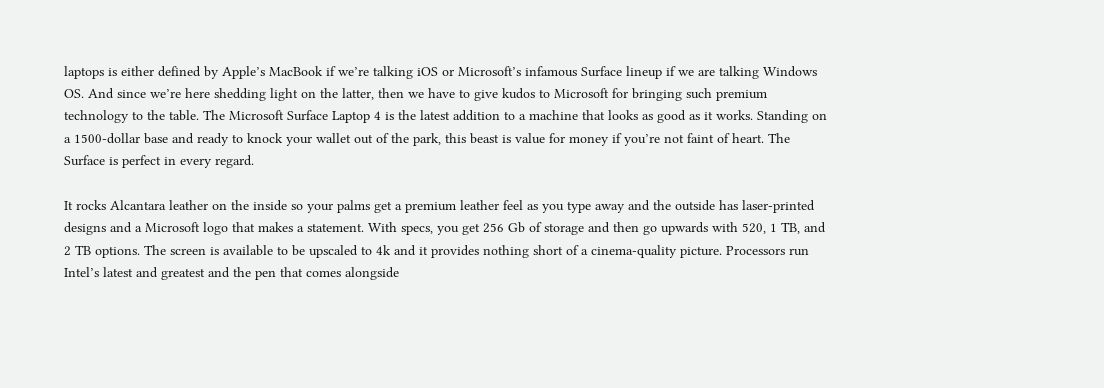laptops is either defined by Apple’s MacBook if we’re talking iOS or Microsoft’s infamous Surface lineup if we are talking Windows OS. And since we’re here shedding light on the latter, then we have to give kudos to Microsoft for bringing such premium technology to the table. The Microsoft Surface Laptop 4 is the latest addition to a machine that looks as good as it works. Standing on a 1500-dollar base and ready to knock your wallet out of the park, this beast is value for money if you’re not faint of heart. The Surface is perfect in every regard.

It rocks Alcantara leather on the inside so your palms get a premium leather feel as you type away and the outside has laser-printed designs and a Microsoft logo that makes a statement. With specs, you get 256 Gb of storage and then go upwards with 520, 1 TB, and 2 TB options. The screen is available to be upscaled to 4k and it provides nothing short of a cinema-quality picture. Processors run Intel’s latest and greatest and the pen that comes alongside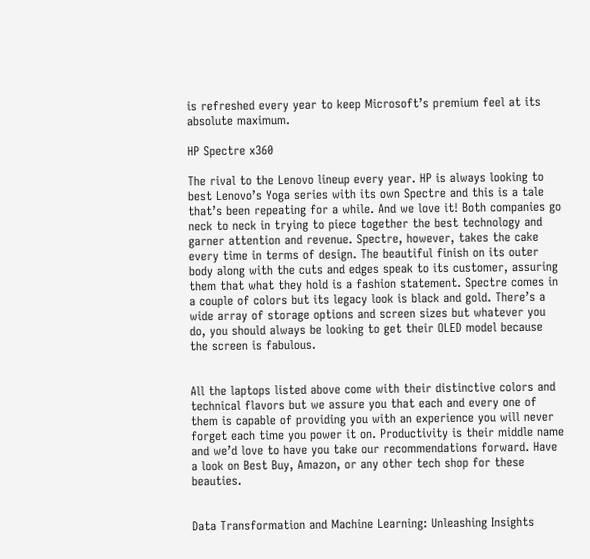is refreshed every year to keep Microsoft’s premium feel at its absolute maximum.

HP Spectre x360

The rival to the Lenovo lineup every year. HP is always looking to best Lenovo’s Yoga series with its own Spectre and this is a tale that’s been repeating for a while. And we love it! Both companies go neck to neck in trying to piece together the best technology and garner attention and revenue. Spectre, however, takes the cake every time in terms of design. The beautiful finish on its outer body along with the cuts and edges speak to its customer, assuring them that what they hold is a fashion statement. Spectre comes in a couple of colors but its legacy look is black and gold. There’s a wide array of storage options and screen sizes but whatever you do, you should always be looking to get their OLED model because the screen is fabulous.


All the laptops listed above come with their distinctive colors and technical flavors but we assure you that each and every one of them is capable of providing you with an experience you will never forget each time you power it on. Productivity is their middle name and we’d love to have you take our recommendations forward. Have a look on Best Buy, Amazon, or any other tech shop for these beauties.


Data Transformation and Machine Learning: Unleashing Insights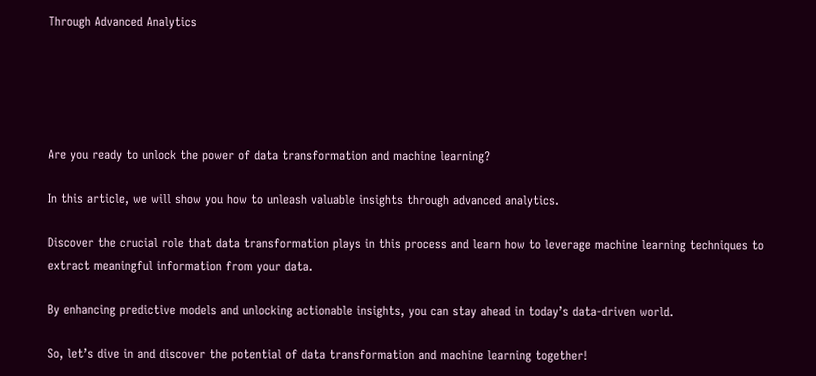Through Advanced Analytics





Are you ready to unlock the power of data transformation and machine learning?

In this article, we will show you how to unleash valuable insights through advanced analytics.

Discover the crucial role that data transformation plays in this process and learn how to leverage machine learning techniques to extract meaningful information from your data.

By enhancing predictive models and unlocking actionable insights, you can stay ahead in today’s data-driven world.

So, let’s dive in and discover the potential of data transformation and machine learning together!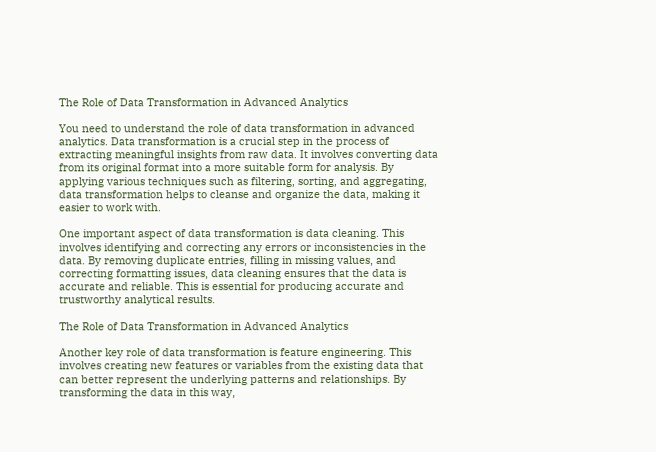The Role of Data Transformation in Advanced Analytics

You need to understand the role of data transformation in advanced analytics. Data transformation is a crucial step in the process of extracting meaningful insights from raw data. It involves converting data from its original format into a more suitable form for analysis. By applying various techniques such as filtering, sorting, and aggregating, data transformation helps to cleanse and organize the data, making it easier to work with.

One important aspect of data transformation is data cleaning. This involves identifying and correcting any errors or inconsistencies in the data. By removing duplicate entries, filling in missing values, and correcting formatting issues, data cleaning ensures that the data is accurate and reliable. This is essential for producing accurate and trustworthy analytical results.

The Role of Data Transformation in Advanced Analytics

Another key role of data transformation is feature engineering. This involves creating new features or variables from the existing data that can better represent the underlying patterns and relationships. By transforming the data in this way,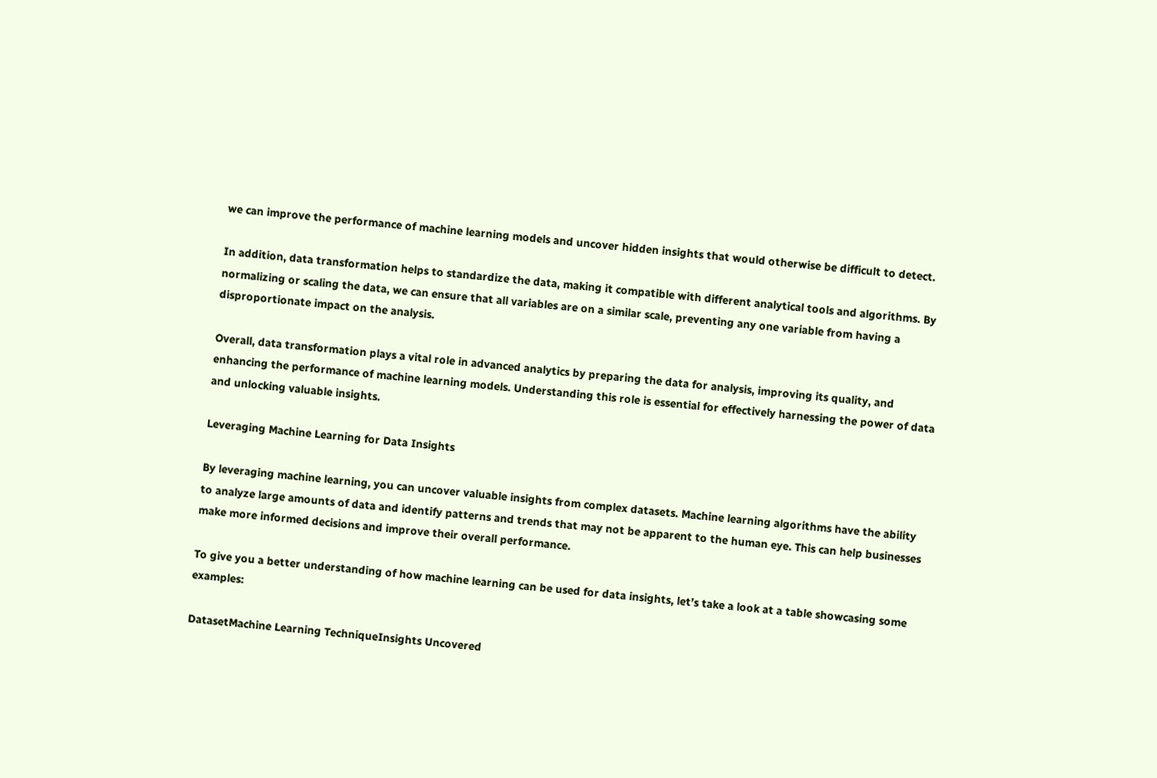we can improve the performance of machine learning models and uncover hidden insights that would otherwise be difficult to detect.

In addition, data transformation helps to standardize the data, making it compatible with different analytical tools and algorithms. By normalizing or scaling the data, we can ensure that all variables are on a similar scale, preventing any one variable from having a disproportionate impact on the analysis.

Overall, data transformation plays a vital role in advanced analytics by preparing the data for analysis, improving its quality, and enhancing the performance of machine learning models. Understanding this role is essential for effectively harnessing the power of data and unlocking valuable insights.

Leveraging Machine Learning for Data Insights

By leveraging machine learning, you can uncover valuable insights from complex datasets. Machine learning algorithms have the ability to analyze large amounts of data and identify patterns and trends that may not be apparent to the human eye. This can help businesses make more informed decisions and improve their overall performance.

To give you a better understanding of how machine learning can be used for data insights, let’s take a look at a table showcasing some examples:

DatasetMachine Learning TechniqueInsights Uncovered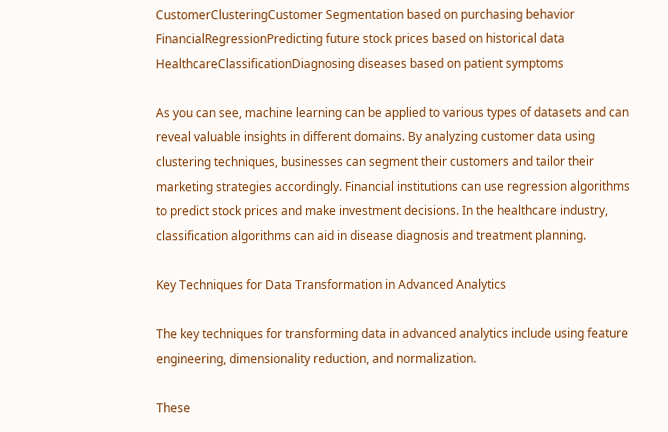CustomerClusteringCustomer Segmentation based on purchasing behavior
FinancialRegressionPredicting future stock prices based on historical data
HealthcareClassificationDiagnosing diseases based on patient symptoms

As you can see, machine learning can be applied to various types of datasets and can reveal valuable insights in different domains. By analyzing customer data using clustering techniques, businesses can segment their customers and tailor their marketing strategies accordingly. Financial institutions can use regression algorithms to predict stock prices and make investment decisions. In the healthcare industry, classification algorithms can aid in disease diagnosis and treatment planning.

Key Techniques for Data Transformation in Advanced Analytics

The key techniques for transforming data in advanced analytics include using feature engineering, dimensionality reduction, and normalization.

These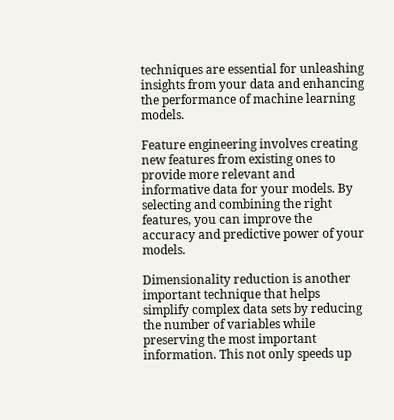techniques are essential for unleashing insights from your data and enhancing the performance of machine learning models.

Feature engineering involves creating new features from existing ones to provide more relevant and informative data for your models. By selecting and combining the right features, you can improve the accuracy and predictive power of your models.

Dimensionality reduction is another important technique that helps simplify complex data sets by reducing the number of variables while preserving the most important information. This not only speeds up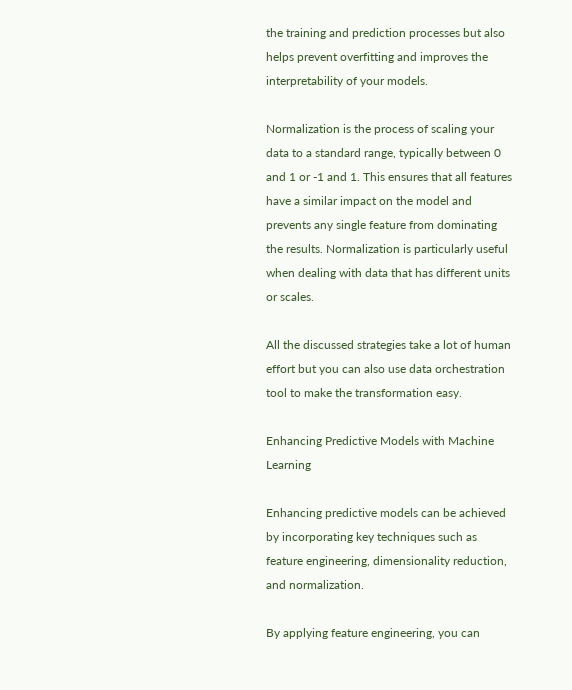the training and prediction processes but also helps prevent overfitting and improves the interpretability of your models.

Normalization is the process of scaling your data to a standard range, typically between 0 and 1 or -1 and 1. This ensures that all features have a similar impact on the model and prevents any single feature from dominating the results. Normalization is particularly useful when dealing with data that has different units or scales.

All the discussed strategies take a lot of human effort but you can also use data orchestration tool to make the transformation easy.

Enhancing Predictive Models with Machine Learning

Enhancing predictive models can be achieved by incorporating key techniques such as feature engineering, dimensionality reduction, and normalization.

By applying feature engineering, you can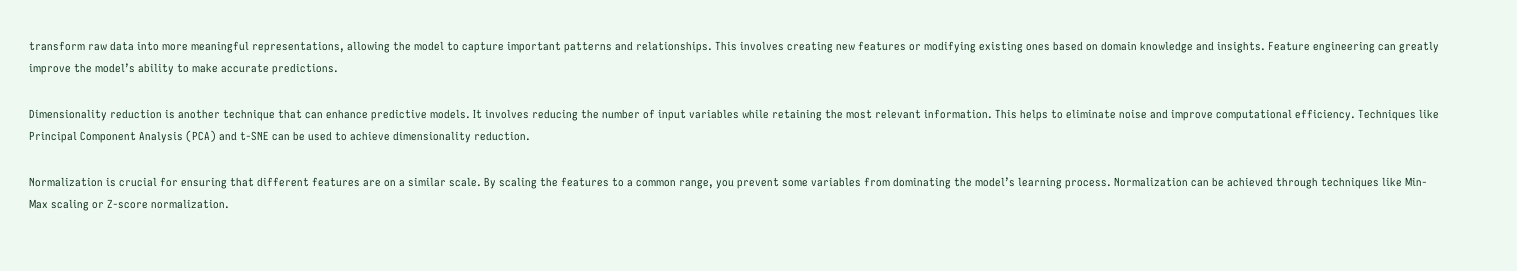transform raw data into more meaningful representations, allowing the model to capture important patterns and relationships. This involves creating new features or modifying existing ones based on domain knowledge and insights. Feature engineering can greatly improve the model’s ability to make accurate predictions.

Dimensionality reduction is another technique that can enhance predictive models. It involves reducing the number of input variables while retaining the most relevant information. This helps to eliminate noise and improve computational efficiency. Techniques like Principal Component Analysis (PCA) and t-SNE can be used to achieve dimensionality reduction.

Normalization is crucial for ensuring that different features are on a similar scale. By scaling the features to a common range, you prevent some variables from dominating the model’s learning process. Normalization can be achieved through techniques like Min-Max scaling or Z-score normalization.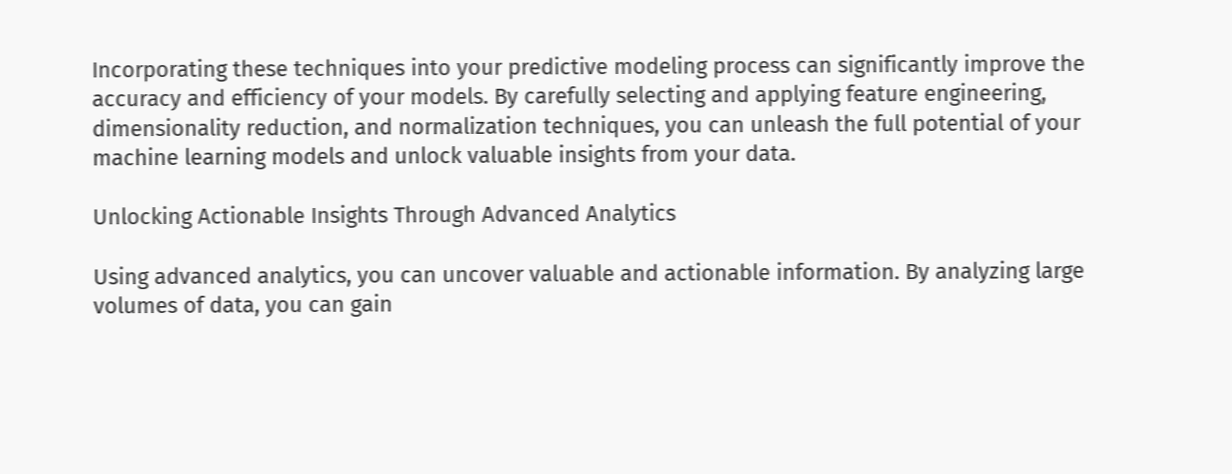Incorporating these techniques into your predictive modeling process can significantly improve the accuracy and efficiency of your models. By carefully selecting and applying feature engineering, dimensionality reduction, and normalization techniques, you can unleash the full potential of your machine learning models and unlock valuable insights from your data.

Unlocking Actionable Insights Through Advanced Analytics

Using advanced analytics, you can uncover valuable and actionable information. By analyzing large volumes of data, you can gain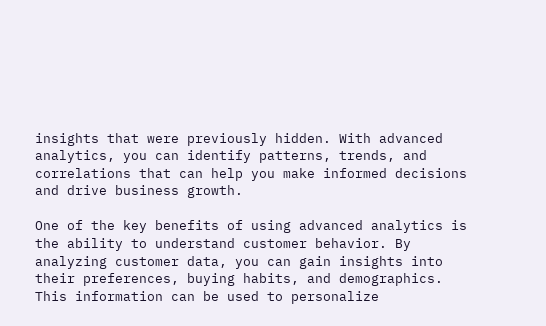insights that were previously hidden. With advanced analytics, you can identify patterns, trends, and correlations that can help you make informed decisions and drive business growth.

One of the key benefits of using advanced analytics is the ability to understand customer behavior. By analyzing customer data, you can gain insights into their preferences, buying habits, and demographics. This information can be used to personalize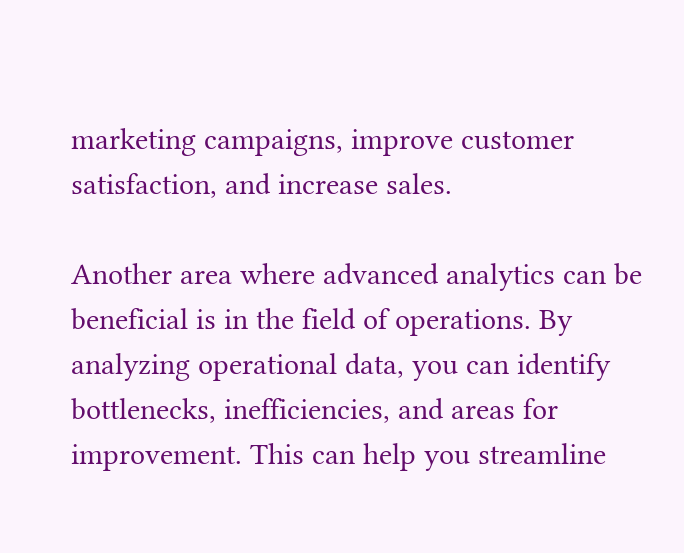marketing campaigns, improve customer satisfaction, and increase sales.

Another area where advanced analytics can be beneficial is in the field of operations. By analyzing operational data, you can identify bottlenecks, inefficiencies, and areas for improvement. This can help you streamline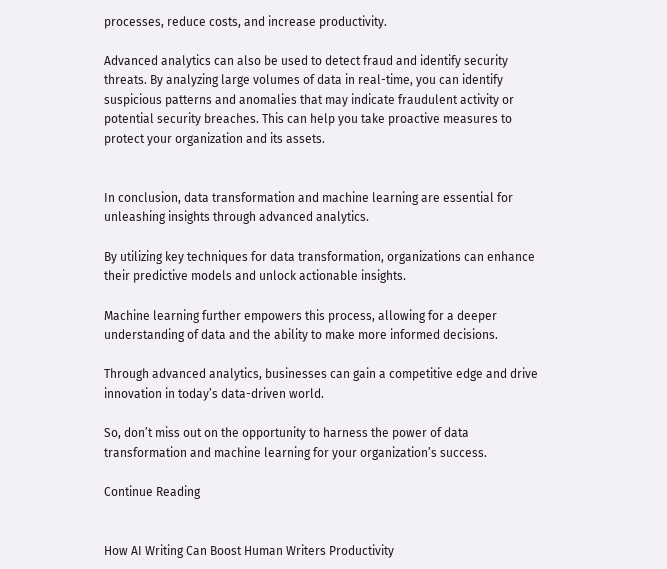processes, reduce costs, and increase productivity.

Advanced analytics can also be used to detect fraud and identify security threats. By analyzing large volumes of data in real-time, you can identify suspicious patterns and anomalies that may indicate fraudulent activity or potential security breaches. This can help you take proactive measures to protect your organization and its assets.


In conclusion, data transformation and machine learning are essential for unleashing insights through advanced analytics.

By utilizing key techniques for data transformation, organizations can enhance their predictive models and unlock actionable insights.

Machine learning further empowers this process, allowing for a deeper understanding of data and the ability to make more informed decisions.

Through advanced analytics, businesses can gain a competitive edge and drive innovation in today’s data-driven world.

So, don’t miss out on the opportunity to harness the power of data transformation and machine learning for your organization’s success.

Continue Reading


How AI Writing Can Boost Human Writers Productivity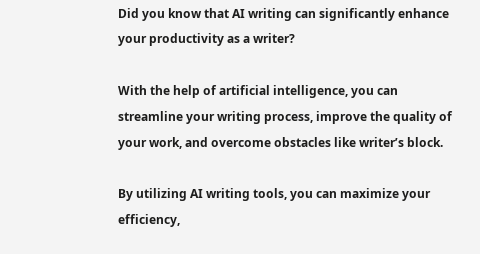Did you know that AI writing can significantly enhance your productivity as a writer?

With the help of artificial intelligence, you can streamline your writing process, improve the quality of your work, and overcome obstacles like writer’s block.

By utilizing AI writing tools, you can maximize your efficiency,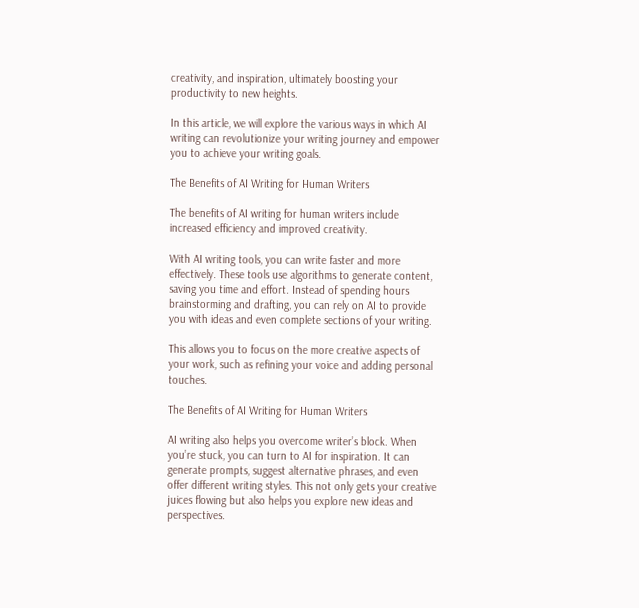creativity, and inspiration, ultimately boosting your productivity to new heights.

In this article, we will explore the various ways in which AI writing can revolutionize your writing journey and empower you to achieve your writing goals.

The Benefits of AI Writing for Human Writers

The benefits of AI writing for human writers include increased efficiency and improved creativity.

With AI writing tools, you can write faster and more effectively. These tools use algorithms to generate content, saving you time and effort. Instead of spending hours brainstorming and drafting, you can rely on AI to provide you with ideas and even complete sections of your writing.

This allows you to focus on the more creative aspects of your work, such as refining your voice and adding personal touches.

The Benefits of AI Writing for Human Writers

AI writing also helps you overcome writer’s block. When you’re stuck, you can turn to AI for inspiration. It can generate prompts, suggest alternative phrases, and even offer different writing styles. This not only gets your creative juices flowing but also helps you explore new ideas and perspectives.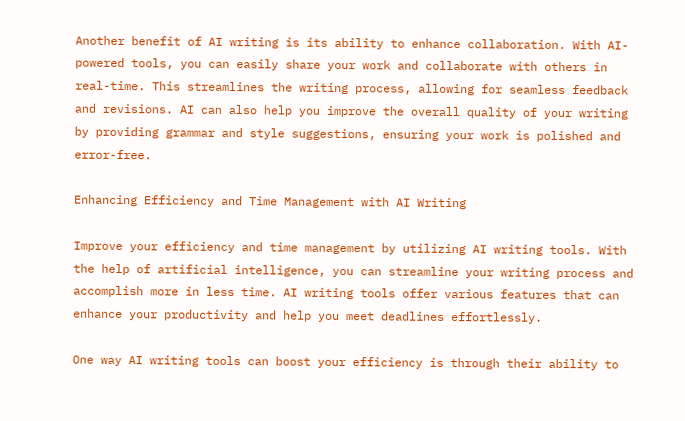Another benefit of AI writing is its ability to enhance collaboration. With AI-powered tools, you can easily share your work and collaborate with others in real-time. This streamlines the writing process, allowing for seamless feedback and revisions. AI can also help you improve the overall quality of your writing by providing grammar and style suggestions, ensuring your work is polished and error-free.

Enhancing Efficiency and Time Management with AI Writing

Improve your efficiency and time management by utilizing AI writing tools. With the help of artificial intelligence, you can streamline your writing process and accomplish more in less time. AI writing tools offer various features that can enhance your productivity and help you meet deadlines effortlessly.

One way AI writing tools can boost your efficiency is through their ability to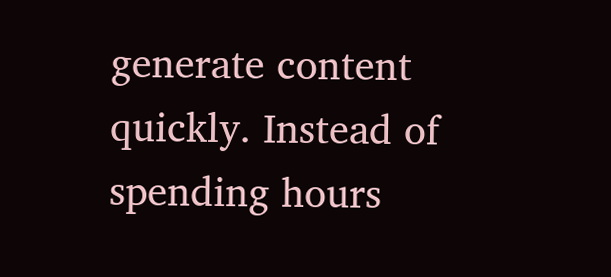generate content quickly. Instead of spending hours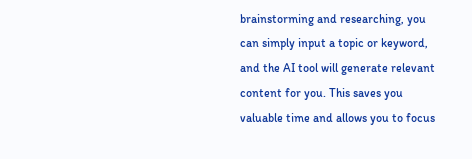brainstorming and researching, you can simply input a topic or keyword, and the AI tool will generate relevant content for you. This saves you valuable time and allows you to focus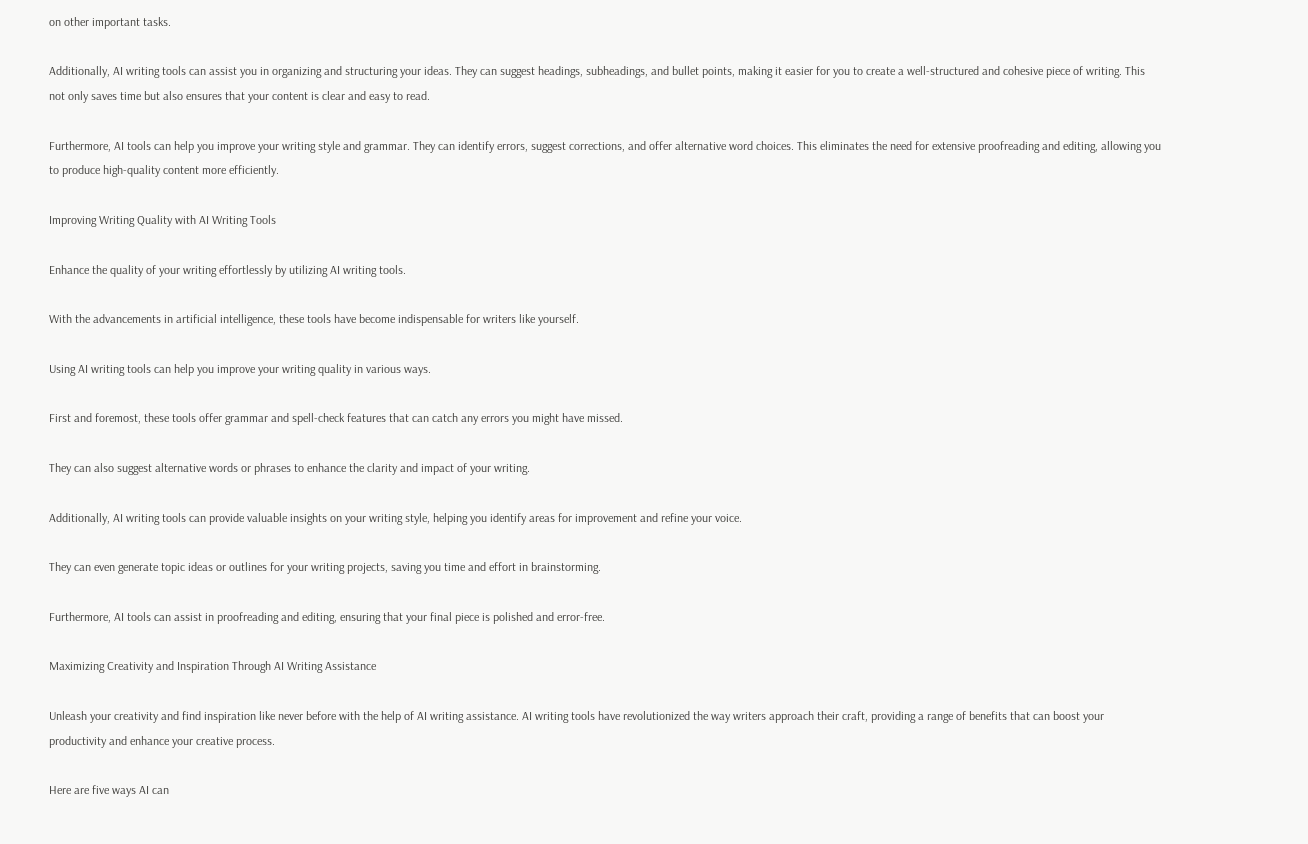on other important tasks.

Additionally, AI writing tools can assist you in organizing and structuring your ideas. They can suggest headings, subheadings, and bullet points, making it easier for you to create a well-structured and cohesive piece of writing. This not only saves time but also ensures that your content is clear and easy to read.

Furthermore, AI tools can help you improve your writing style and grammar. They can identify errors, suggest corrections, and offer alternative word choices. This eliminates the need for extensive proofreading and editing, allowing you to produce high-quality content more efficiently.

Improving Writing Quality with AI Writing Tools

Enhance the quality of your writing effortlessly by utilizing AI writing tools.

With the advancements in artificial intelligence, these tools have become indispensable for writers like yourself.

Using AI writing tools can help you improve your writing quality in various ways.

First and foremost, these tools offer grammar and spell-check features that can catch any errors you might have missed.

They can also suggest alternative words or phrases to enhance the clarity and impact of your writing.

Additionally, AI writing tools can provide valuable insights on your writing style, helping you identify areas for improvement and refine your voice.

They can even generate topic ideas or outlines for your writing projects, saving you time and effort in brainstorming.

Furthermore, AI tools can assist in proofreading and editing, ensuring that your final piece is polished and error-free.

Maximizing Creativity and Inspiration Through AI Writing Assistance

Unleash your creativity and find inspiration like never before with the help of AI writing assistance. AI writing tools have revolutionized the way writers approach their craft, providing a range of benefits that can boost your productivity and enhance your creative process.

Here are five ways AI can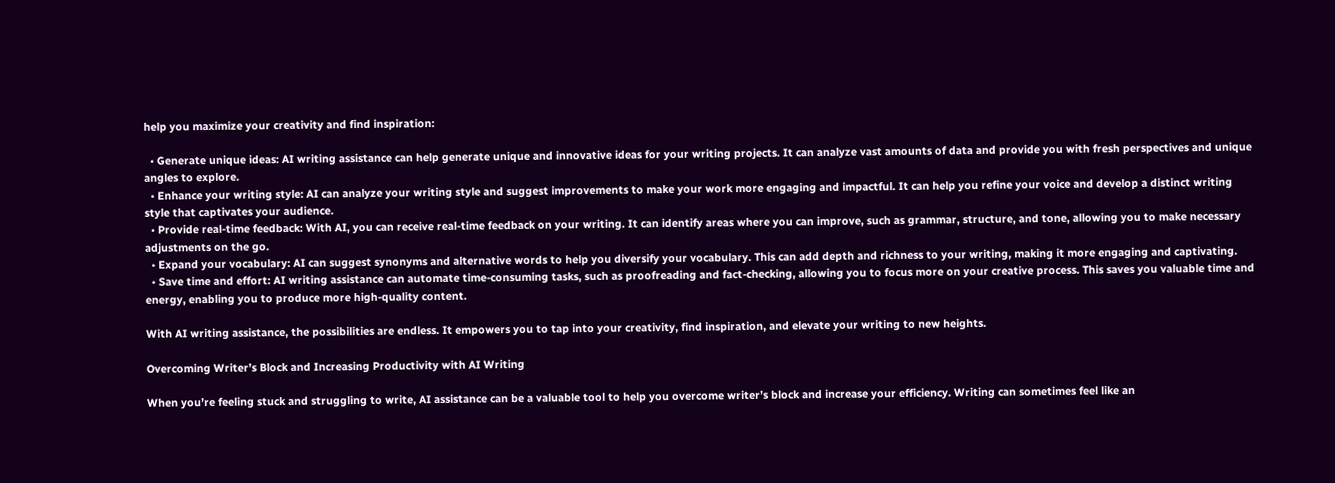help you maximize your creativity and find inspiration:

  • Generate unique ideas: AI writing assistance can help generate unique and innovative ideas for your writing projects. It can analyze vast amounts of data and provide you with fresh perspectives and unique angles to explore.
  • Enhance your writing style: AI can analyze your writing style and suggest improvements to make your work more engaging and impactful. It can help you refine your voice and develop a distinct writing style that captivates your audience.
  • Provide real-time feedback: With AI, you can receive real-time feedback on your writing. It can identify areas where you can improve, such as grammar, structure, and tone, allowing you to make necessary adjustments on the go.
  • Expand your vocabulary: AI can suggest synonyms and alternative words to help you diversify your vocabulary. This can add depth and richness to your writing, making it more engaging and captivating.
  • Save time and effort: AI writing assistance can automate time-consuming tasks, such as proofreading and fact-checking, allowing you to focus more on your creative process. This saves you valuable time and energy, enabling you to produce more high-quality content.

With AI writing assistance, the possibilities are endless. It empowers you to tap into your creativity, find inspiration, and elevate your writing to new heights.

Overcoming Writer’s Block and Increasing Productivity with AI Writing

When you’re feeling stuck and struggling to write, AI assistance can be a valuable tool to help you overcome writer’s block and increase your efficiency. Writing can sometimes feel like an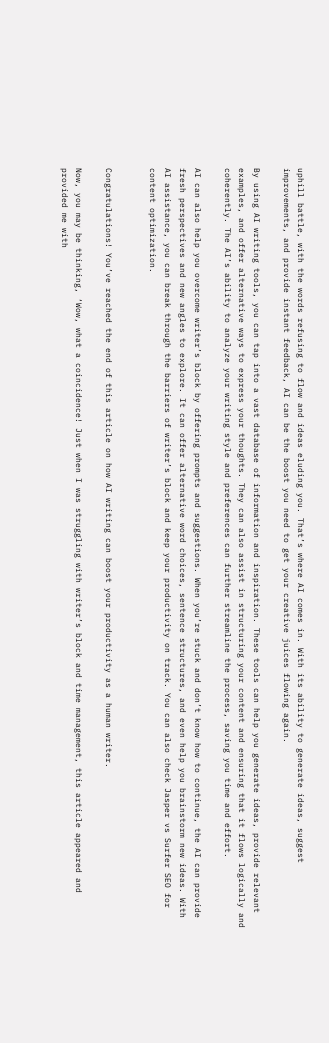uphill battle, with the words refusing to flow and ideas eluding you. That’s where AI comes in. With its ability to generate ideas, suggest improvements, and provide instant feedback, AI can be the boost you need to get your creative juices flowing again.

By using AI writing tools, you can tap into a vast database of information and inspiration. These tools can help you generate ideas, provide relevant examples, and offer alternative ways to express your thoughts. They can also assist in structuring your content and ensuring that it flows logically and coherently. The AI’s ability to analyze your writing style and preferences can further streamline the process, saving you time and effort.

AI can also help you overcome writer’s block by offering prompts and suggestions. When you’re stuck and don’t know how to continue, the AI can provide fresh perspectives and new angles to explore. It can offer alternative word choices, sentence structures, and even help you brainstorm new ideas. With AI assistance, you can break through the barriers of writer’s block and keep your productivity on track. You can also check Jasper vs Surfer SEO for content optimization.


Congratulations! You’ve reached the end of this article on how AI writing can boost your productivity as a human writer.

Now, you may be thinking, ‘Wow, what a coincidence! Just when I was struggling with writer’s block and time management, this article appeared and provided me with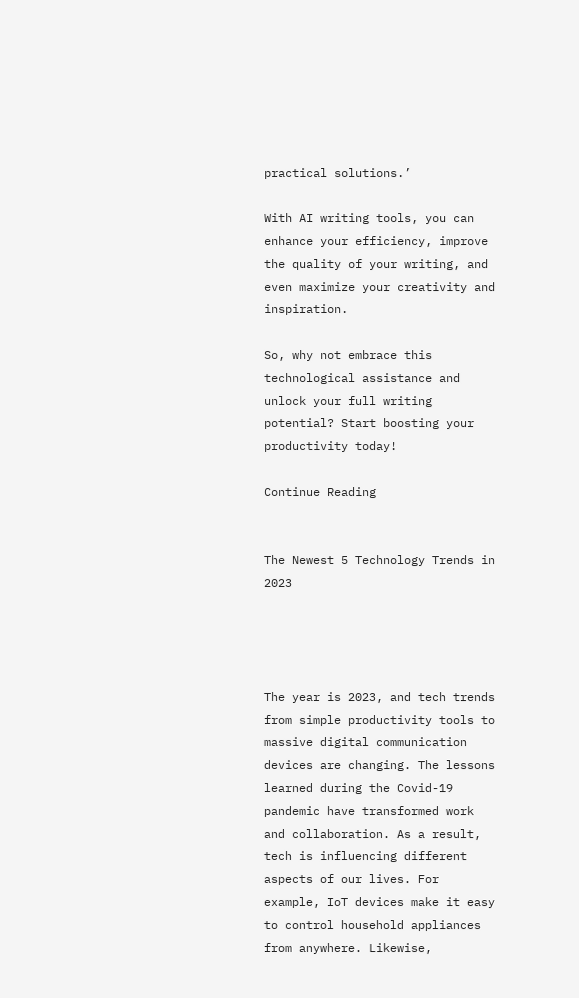practical solutions.’

With AI writing tools, you can enhance your efficiency, improve the quality of your writing, and even maximize your creativity and inspiration.

So, why not embrace this technological assistance and unlock your full writing potential? Start boosting your productivity today!

Continue Reading


The Newest 5 Technology Trends in 2023




The year is 2023, and tech trends from simple productivity tools to massive digital communication devices are changing. The lessons learned during the Covid-19 pandemic have transformed work and collaboration. As a result, tech is influencing different aspects of our lives. For example, IoT devices make it easy to control household appliances from anywhere. Likewise,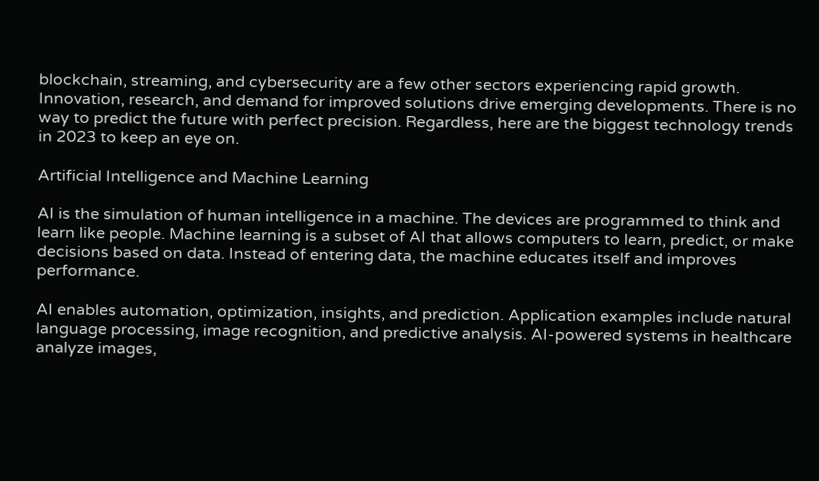blockchain, streaming, and cybersecurity are a few other sectors experiencing rapid growth. Innovation, research, and demand for improved solutions drive emerging developments. There is no way to predict the future with perfect precision. Regardless, here are the biggest technology trends in 2023 to keep an eye on.

Artificial Intelligence and Machine Learning

AI is the simulation of human intelligence in a machine. The devices are programmed to think and learn like people. Machine learning is a subset of AI that allows computers to learn, predict, or make decisions based on data. Instead of entering data, the machine educates itself and improves performance.

AI enables automation, optimization, insights, and prediction. Application examples include natural language processing, image recognition, and predictive analysis. AI-powered systems in healthcare analyze images,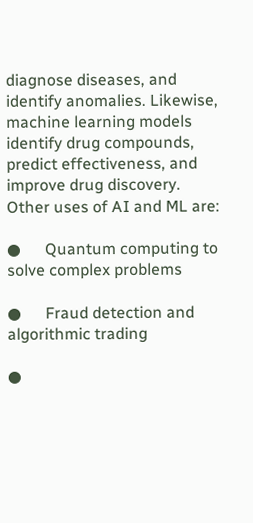diagnose diseases, and identify anomalies. Likewise, machine learning models identify drug compounds, predict effectiveness, and improve drug discovery. Other uses of AI and ML are:

●      Quantum computing to solve complex problems

●      Fraud detection and algorithmic trading

●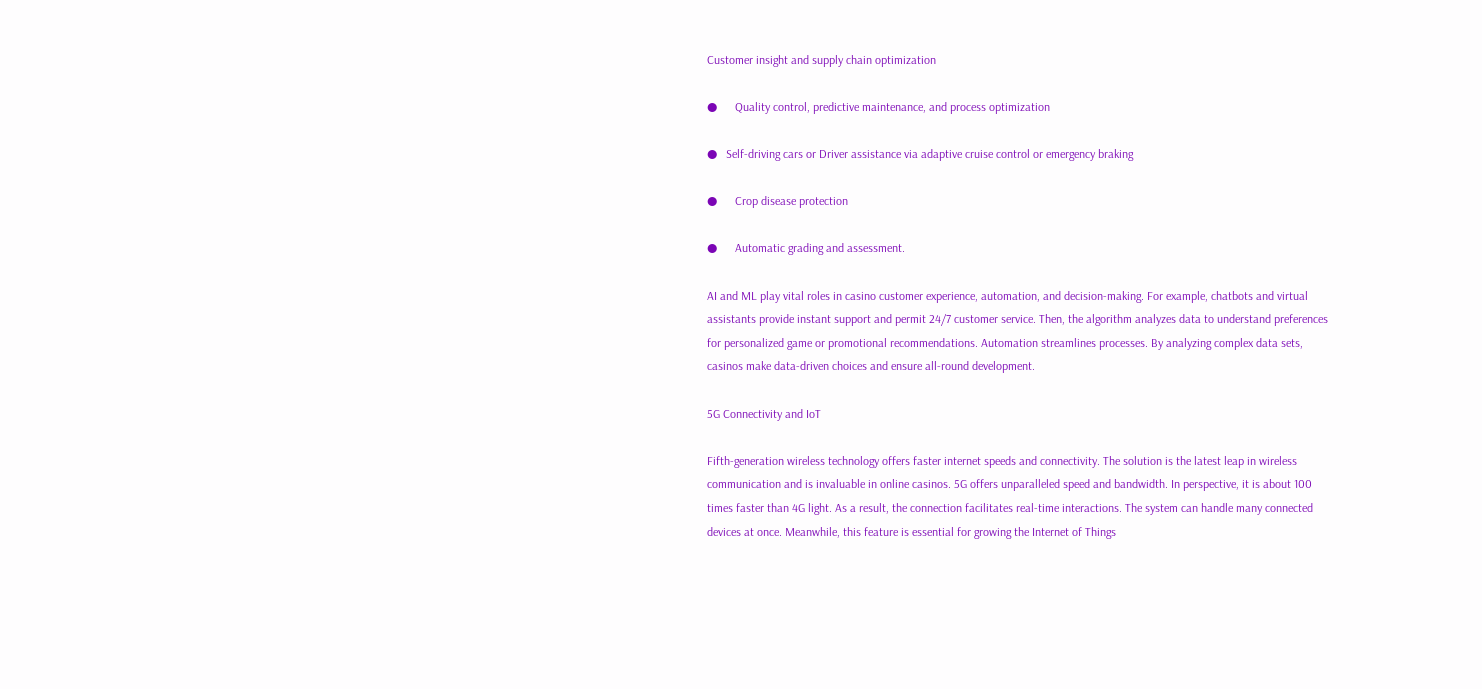Customer insight and supply chain optimization

●      Quality control, predictive maintenance, and process optimization

●   Self-driving cars or Driver assistance via adaptive cruise control or emergency braking

●      Crop disease protection

●      Automatic grading and assessment.

AI and ML play vital roles in casino customer experience, automation, and decision-making. For example, chatbots and virtual assistants provide instant support and permit 24/7 customer service. Then, the algorithm analyzes data to understand preferences for personalized game or promotional recommendations. Automation streamlines processes. By analyzing complex data sets, casinos make data-driven choices and ensure all-round development.

5G Connectivity and IoT

Fifth-generation wireless technology offers faster internet speeds and connectivity. The solution is the latest leap in wireless communication and is invaluable in online casinos. 5G offers unparalleled speed and bandwidth. In perspective, it is about 100 times faster than 4G light. As a result, the connection facilitates real-time interactions. The system can handle many connected devices at once. Meanwhile, this feature is essential for growing the Internet of Things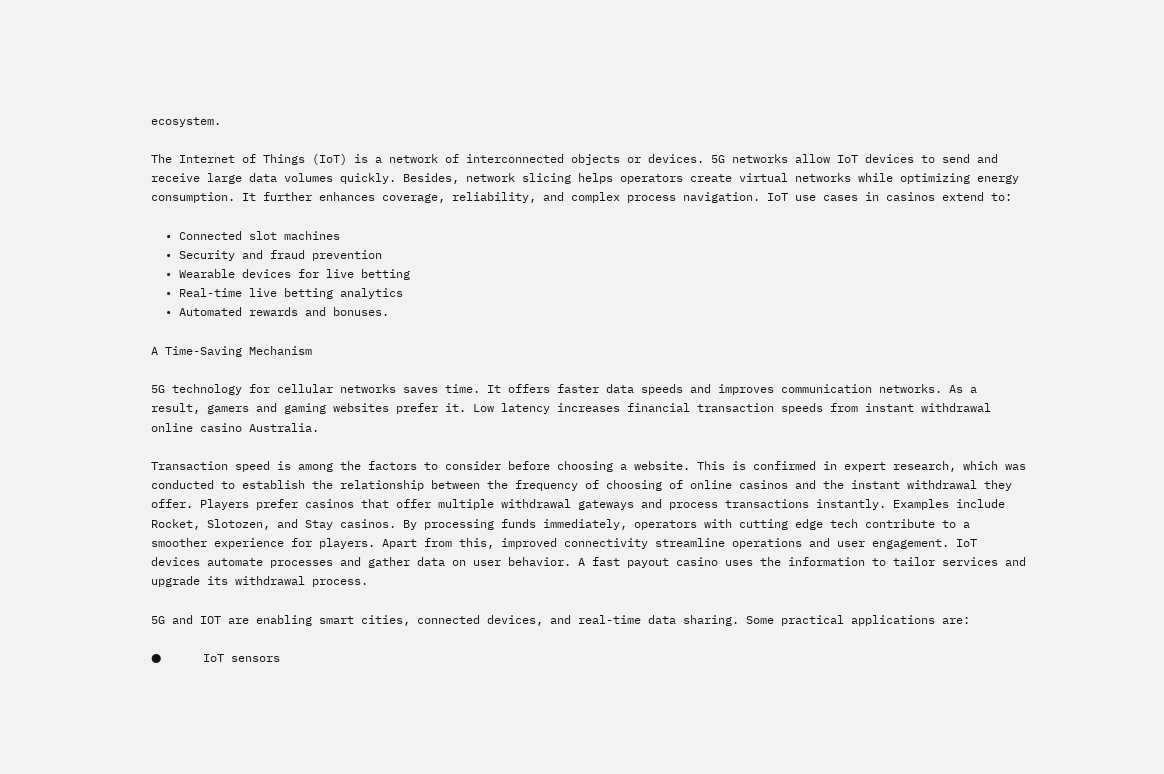ecosystem.

The Internet of Things (IoT) is a network of interconnected objects or devices. 5G networks allow IoT devices to send and receive large data volumes quickly. Besides, network slicing helps operators create virtual networks while optimizing energy consumption. It further enhances coverage, reliability, and complex process navigation. IoT use cases in casinos extend to:

  • Connected slot machines
  • Security and fraud prevention
  • Wearable devices for live betting
  • Real-time live betting analytics
  • Automated rewards and bonuses.

A Time-Saving Mechanism

5G technology for cellular networks saves time. It offers faster data speeds and improves communication networks. As a result, gamers and gaming websites prefer it. Low latency increases financial transaction speeds from instant withdrawal online casino Australia.

Transaction speed is among the factors to consider before choosing a website. This is confirmed in expert research, which was conducted to establish the relationship between the frequency of choosing of online casinos and the instant withdrawal they offer. Players prefer casinos that offer multiple withdrawal gateways and process transactions instantly. Examples include Rocket, Slotozen, and Stay casinos. By processing funds immediately, operators with cutting edge tech contribute to a smoother experience for players. Apart from this, improved connectivity streamline operations and user engagement. IoT devices automate processes and gather data on user behavior. A fast payout casino uses the information to tailor services and upgrade its withdrawal process.

5G and IOT are enabling smart cities, connected devices, and real-time data sharing. Some practical applications are:

●      IoT sensors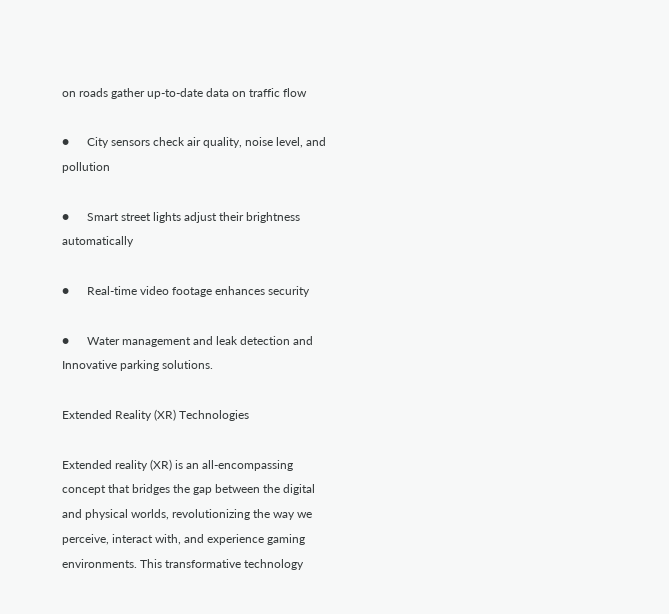on roads gather up-to-date data on traffic flow

●      City sensors check air quality, noise level, and pollution

●      Smart street lights adjust their brightness automatically

●      Real-time video footage enhances security

●      Water management and leak detection and Innovative parking solutions.

Extended Reality (XR) Technologies

Extended reality (XR) is an all-encompassing concept that bridges the gap between the digital and physical worlds, revolutionizing the way we perceive, interact with, and experience gaming environments. This transformative technology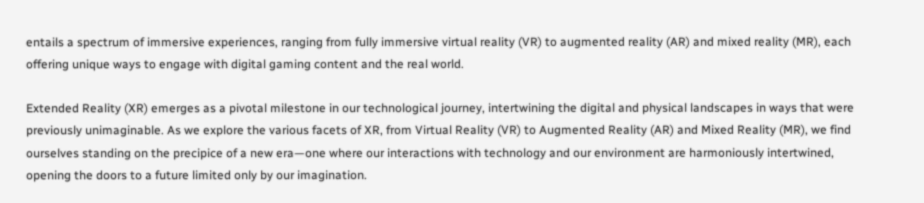entails a spectrum of immersive experiences, ranging from fully immersive virtual reality (VR) to augmented reality (AR) and mixed reality (MR), each offering unique ways to engage with digital gaming content and the real world.

Extended Reality (XR) emerges as a pivotal milestone in our technological journey, intertwining the digital and physical landscapes in ways that were previously unimaginable. As we explore the various facets of XR, from Virtual Reality (VR) to Augmented Reality (AR) and Mixed Reality (MR), we find ourselves standing on the precipice of a new era—one where our interactions with technology and our environment are harmoniously intertwined, opening the doors to a future limited only by our imagination.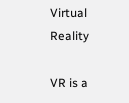Virtual Reality

VR is a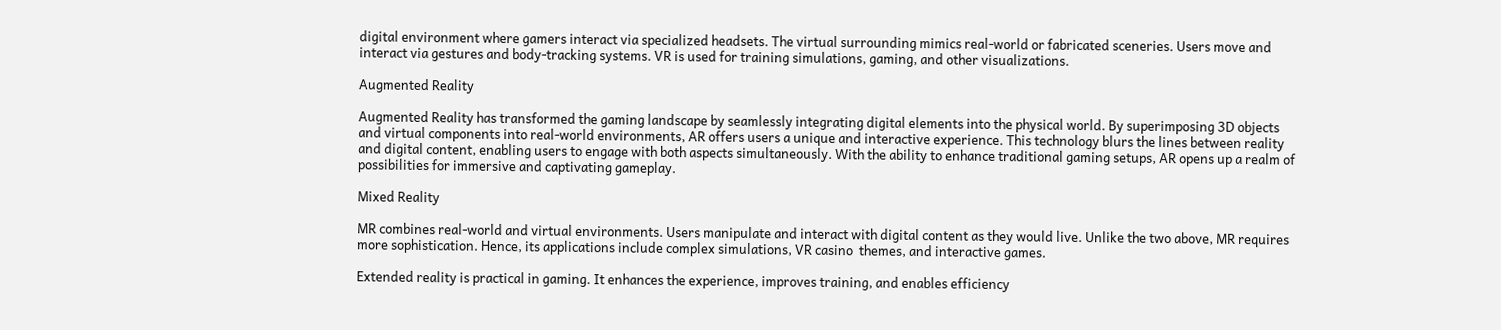digital environment where gamers interact via specialized headsets. The virtual surrounding mimics real-world or fabricated sceneries. Users move and interact via gestures and body-tracking systems. VR is used for training simulations, gaming, and other visualizations.

Augmented Reality

Augmented Reality has transformed the gaming landscape by seamlessly integrating digital elements into the physical world. By superimposing 3D objects and virtual components into real-world environments, AR offers users a unique and interactive experience. This technology blurs the lines between reality and digital content, enabling users to engage with both aspects simultaneously. With the ability to enhance traditional gaming setups, AR opens up a realm of possibilities for immersive and captivating gameplay.

Mixed Reality

MR combines real-world and virtual environments. Users manipulate and interact with digital content as they would live. Unlike the two above, MR requires more sophistication. Hence, its applications include complex simulations, VR casino  themes, and interactive games.

Extended reality is practical in gaming. It enhances the experience, improves training, and enables efficiency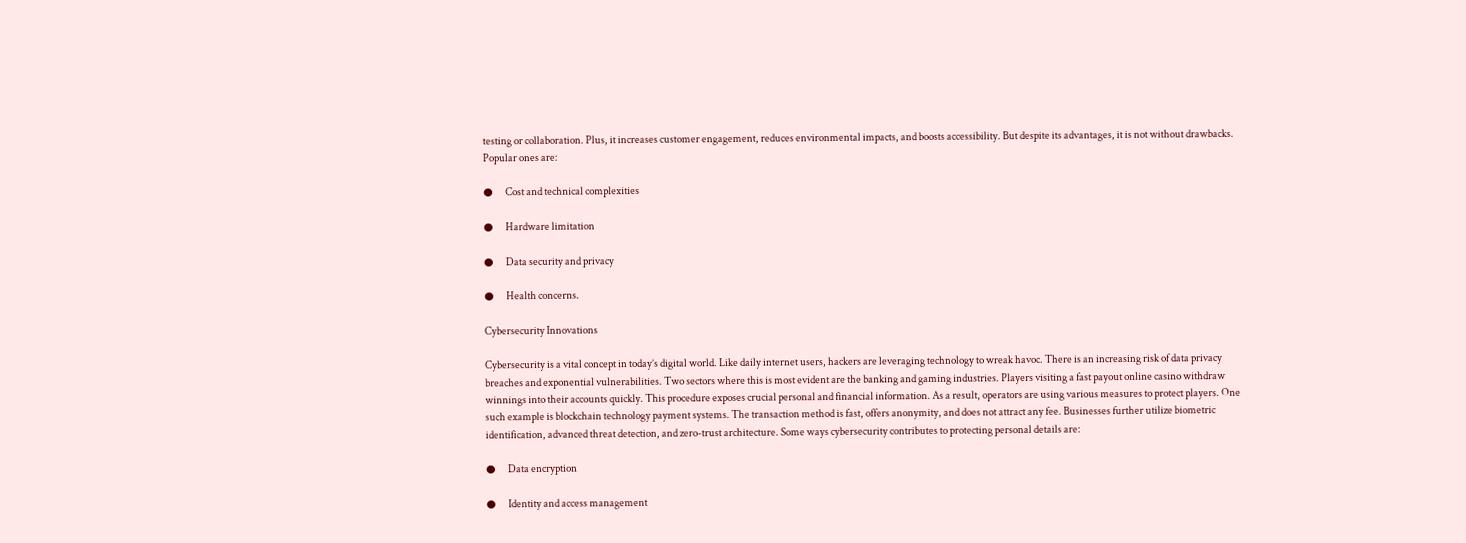testing or collaboration. Plus, it increases customer engagement, reduces environmental impacts, and boosts accessibility. But despite its advantages, it is not without drawbacks. Popular ones are:

●      Cost and technical complexities

●      Hardware limitation

●      Data security and privacy

●      Health concerns.

Cybersecurity Innovations

Cybersecurity is a vital concept in today’s digital world. Like daily internet users, hackers are leveraging technology to wreak havoc. There is an increasing risk of data privacy breaches and exponential vulnerabilities. Two sectors where this is most evident are the banking and gaming industries. Players visiting a fast payout online casino withdraw winnings into their accounts quickly. This procedure exposes crucial personal and financial information. As a result, operators are using various measures to protect players. One such example is blockchain technology payment systems. The transaction method is fast, offers anonymity, and does not attract any fee. Businesses further utilize biometric identification, advanced threat detection, and zero-trust architecture. Some ways cybersecurity contributes to protecting personal details are:

●      Data encryption

●      Identity and access management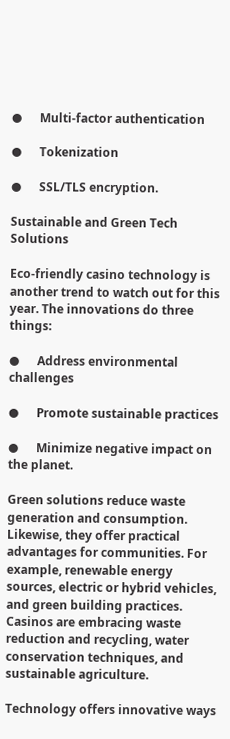●      Multi-factor authentication

●      Tokenization

●      SSL/TLS encryption.

Sustainable and Green Tech Solutions

Eco-friendly casino technology is another trend to watch out for this year. The innovations do three things:

●      Address environmental challenges

●      Promote sustainable practices

●      Minimize negative impact on the planet.

Green solutions reduce waste generation and consumption. Likewise, they offer practical advantages for communities. For example, renewable energy sources, electric or hybrid vehicles, and green building practices. Casinos are embracing waste reduction and recycling, water conservation techniques, and sustainable agriculture.

Technology offers innovative ways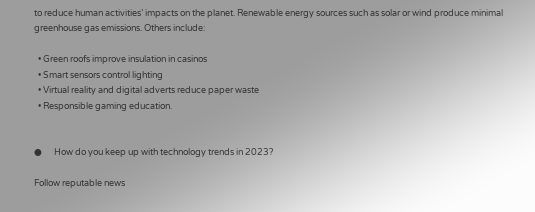to reduce human activities’ impacts on the planet. Renewable energy sources such as solar or wind produce minimal greenhouse gas emissions. Others include:

  • Green roofs improve insulation in casinos
  • Smart sensors control lighting
  • Virtual reality and digital adverts reduce paper waste
  • Responsible gaming education.


●      How do you keep up with technology trends in 2023?

Follow reputable news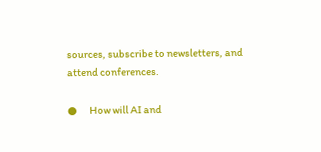sources, subscribe to newsletters, and attend conferences.

●      How will AI and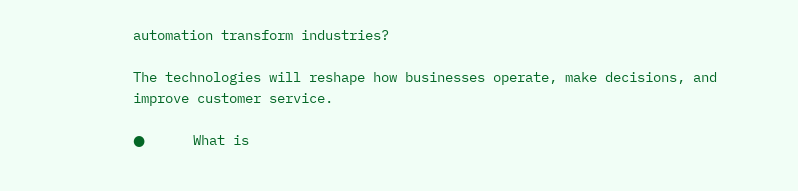automation transform industries?

The technologies will reshape how businesses operate, make decisions, and improve customer service.

●      What is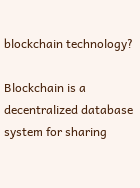blockchain technology?

Blockchain is a decentralized database system for sharing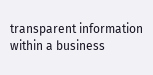transparent information within a business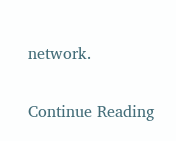network.

Continue Reading